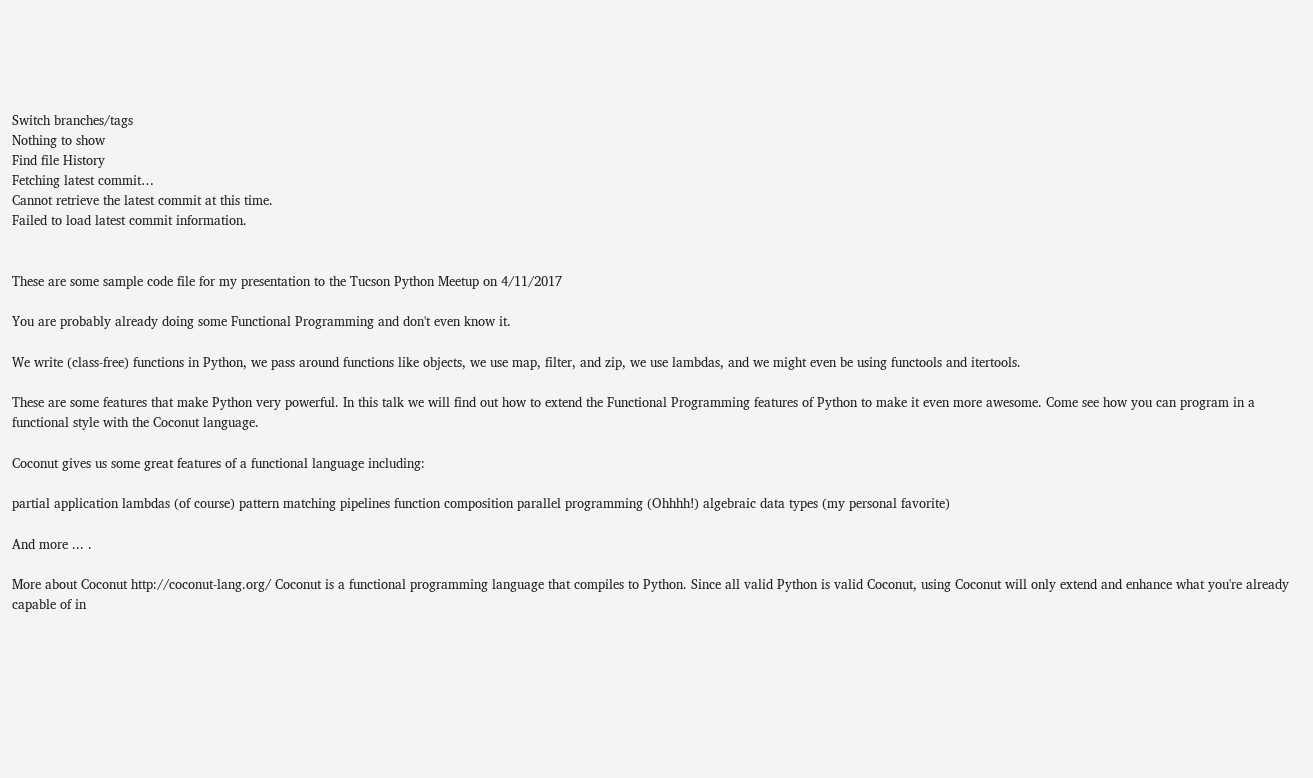Switch branches/tags
Nothing to show
Find file History
Fetching latest commit…
Cannot retrieve the latest commit at this time.
Failed to load latest commit information.


These are some sample code file for my presentation to the Tucson Python Meetup on 4/11/2017

You are probably already doing some Functional Programming and don't even know it.

We write (class-free) functions in Python, we pass around functions like objects, we use map, filter, and zip, we use lambdas, and we might even be using functools and itertools.

These are some features that make Python very powerful. In this talk we will find out how to extend the Functional Programming features of Python to make it even more awesome. Come see how you can program in a functional style with the Coconut language.

Coconut gives us some great features of a functional language including:

partial application lambdas (of course) pattern matching pipelines function composition parallel programming (Ohhhh!) algebraic data types (my personal favorite)

And more ... .

More about Coconut http://coconut-lang.org/ Coconut is a functional programming language that compiles to Python. Since all valid Python is valid Coconut, using Coconut will only extend and enhance what you're already capable of in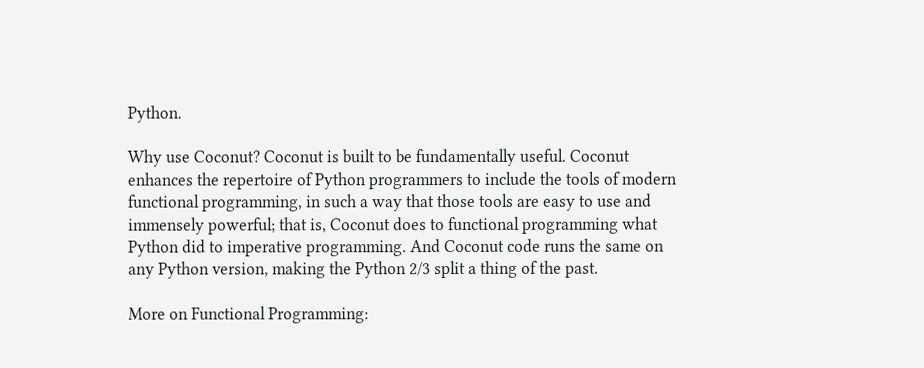Python.

Why use Coconut? Coconut is built to be fundamentally useful. Coconut enhances the repertoire of Python programmers to include the tools of modern functional programming, in such a way that those tools are easy to use and immensely powerful; that is, Coconut does to functional programming what Python did to imperative programming. And Coconut code runs the same on any Python version, making the Python 2/3 split a thing of the past.

More on Functional Programming: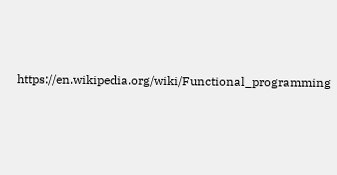https://en.wikipedia.org/wiki/Functional_programming